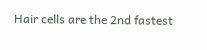Hair cells are the 2nd fastest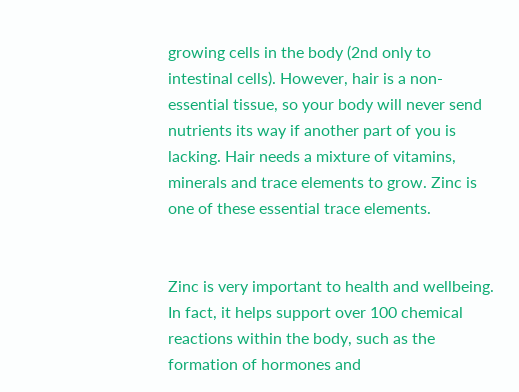growing cells in the body (2nd only to intestinal cells). However, hair is a non-essential tissue, so your body will never send nutrients its way if another part of you is lacking. Hair needs a mixture of vitamins, minerals and trace elements to grow. Zinc is one of these essential trace elements.


Zinc is very important to health and wellbeing. In fact, it helps support over 100 chemical reactions within the body, such as the formation of hormones and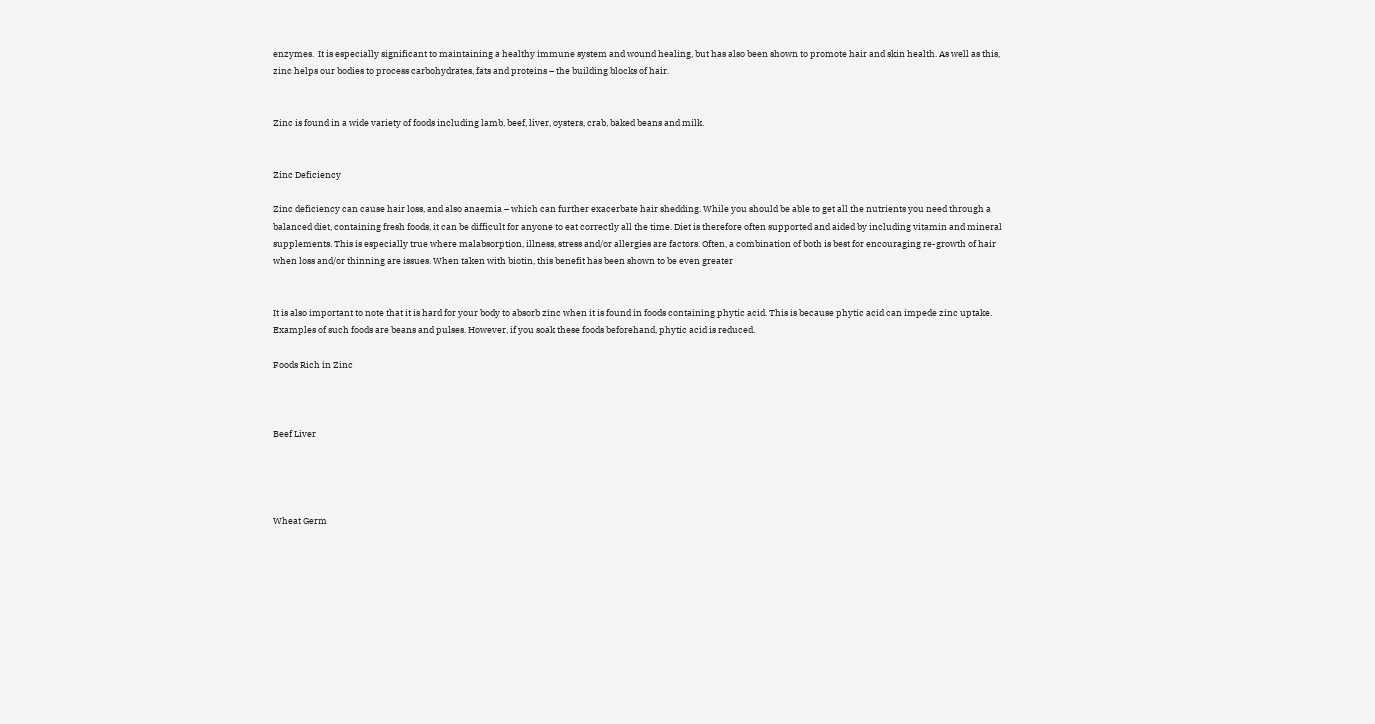enzymes.  It is especially significant to maintaining a healthy immune system and wound healing, but has also been shown to promote hair and skin health. As well as this, zinc helps our bodies to process carbohydrates, fats and proteins – the building blocks of hair.


Zinc is found in a wide variety of foods including lamb, beef, liver, oysters, crab, baked beans and milk.


Zinc Deficiency

Zinc deficiency can cause hair loss, and also anaemia – which can further exacerbate hair shedding. While you should be able to get all the nutrients you need through a balanced diet, containing fresh foods, it can be difficult for anyone to eat correctly all the time. Diet is therefore often supported and aided by including vitamin and mineral supplements. This is especially true where malabsorption, illness, stress and/or allergies are factors. Often, a combination of both is best for encouraging re-growth of hair when loss and/or thinning are issues. When taken with biotin, this benefit has been shown to be even greater


It is also important to note that it is hard for your body to absorb zinc when it is found in foods containing phytic acid. This is because phytic acid can impede zinc uptake. Examples of such foods are beans and pulses. However, if you soak these foods beforehand, phytic acid is reduced.

Foods Rich in Zinc



Beef Liver




Wheat Germ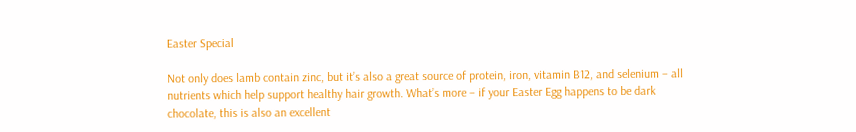Easter Special

Not only does lamb contain zinc, but it’s also a great source of protein, iron, vitamin B12, and selenium – all nutrients which help support healthy hair growth. What’s more – if your Easter Egg happens to be dark chocolate, this is also an excellent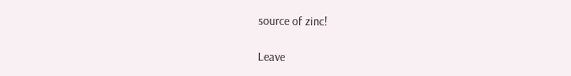source of zinc!

Leave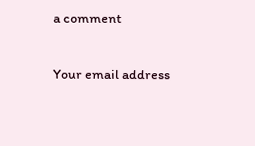a comment

Your email address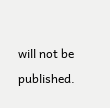will not be published.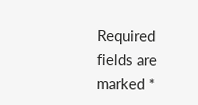Required fields are marked *